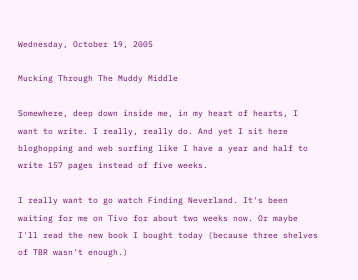Wednesday, October 19, 2005

Mucking Through The Muddy Middle

Somewhere, deep down inside me, in my heart of hearts, I want to write. I really, really do. And yet I sit here bloghopping and web surfing like I have a year and half to write 157 pages instead of five weeks.

I really want to go watch Finding Neverland. It's been waiting for me on Tivo for about two weeks now. Or maybe I'll read the new book I bought today (because three shelves of TBR wasn't enough.)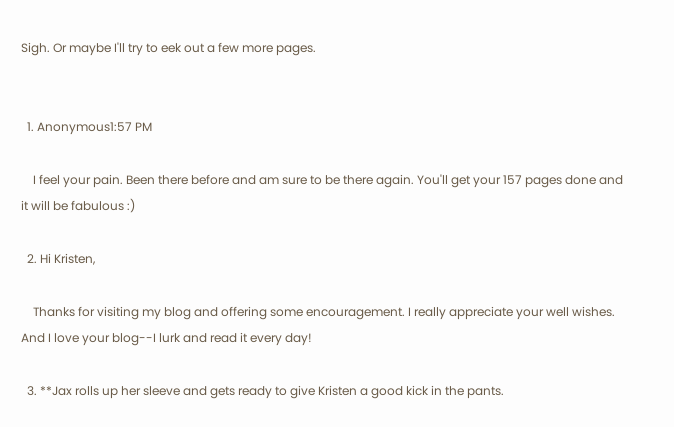Sigh. Or maybe I'll try to eek out a few more pages.


  1. Anonymous1:57 PM

    I feel your pain. Been there before and am sure to be there again. You'll get your 157 pages done and it will be fabulous :)

  2. Hi Kristen,

    Thanks for visiting my blog and offering some encouragement. I really appreciate your well wishes. And I love your blog--I lurk and read it every day!

  3. **Jax rolls up her sleeve and gets ready to give Kristen a good kick in the pants.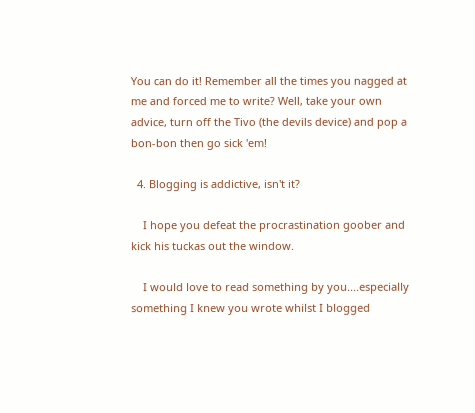You can do it! Remember all the times you nagged at me and forced me to write? Well, take your own advice, turn off the Tivo (the devils device) and pop a bon-bon then go sick 'em!

  4. Blogging is addictive, isn't it?

    I hope you defeat the procrastination goober and kick his tuckas out the window.

    I would love to read something by you....especially something I knew you wrote whilst I blogged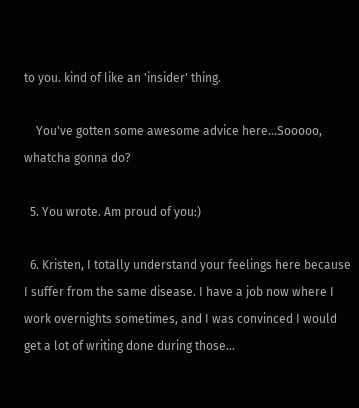to you. kind of like an 'insider' thing.

    You've gotten some awesome advice here...Sooooo, whatcha gonna do?

  5. You wrote. Am proud of you:)

  6. Kristen, I totally understand your feelings here because I suffer from the same disease. I have a job now where I work overnights sometimes, and I was convinced I would get a lot of writing done during those...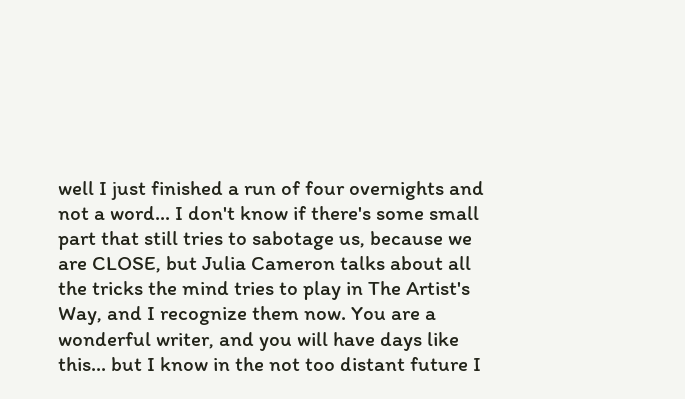well I just finished a run of four overnights and not a word... I don't know if there's some small part that still tries to sabotage us, because we are CLOSE, but Julia Cameron talks about all the tricks the mind tries to play in The Artist's Way, and I recognize them now. You are a wonderful writer, and you will have days like this... but I know in the not too distant future I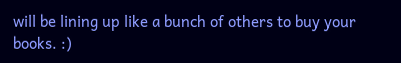will be lining up like a bunch of others to buy your books. :)